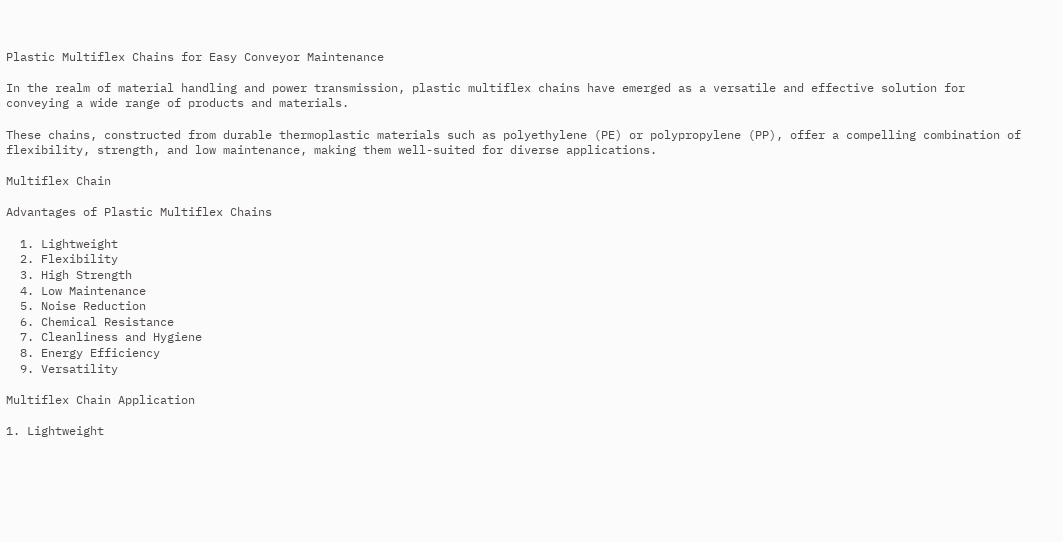Plastic Multiflex Chains for Easy Conveyor Maintenance

In the realm of material handling and power transmission, plastic multiflex chains have emerged as a versatile and effective solution for conveying a wide range of products and materials.

These chains, constructed from durable thermoplastic materials such as polyethylene (PE) or polypropylene (PP), offer a compelling combination of flexibility, strength, and low maintenance, making them well-suited for diverse applications.

Multiflex Chain

Advantages of Plastic Multiflex Chains

  1. Lightweight
  2. Flexibility
  3. High Strength
  4. Low Maintenance
  5. Noise Reduction
  6. Chemical Resistance
  7. Cleanliness and Hygiene
  8. Energy Efficiency
  9. Versatility

Multiflex Chain Application

1. Lightweight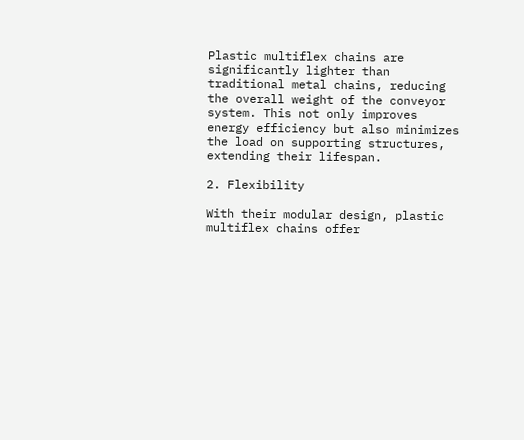Plastic multiflex chains are significantly lighter than traditional metal chains, reducing the overall weight of the conveyor system. This not only improves energy efficiency but also minimizes the load on supporting structures, extending their lifespan.

2. Flexibility

With their modular design, plastic multiflex chains offer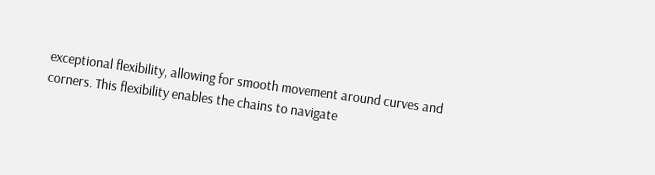exceptional flexibility, allowing for smooth movement around curves and corners. This flexibility enables the chains to navigate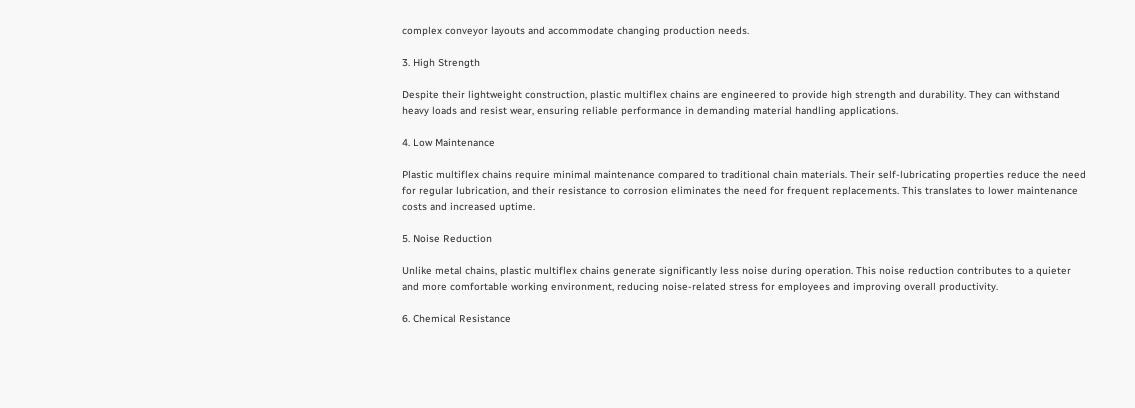complex conveyor layouts and accommodate changing production needs.

3. High Strength

Despite their lightweight construction, plastic multiflex chains are engineered to provide high strength and durability. They can withstand heavy loads and resist wear, ensuring reliable performance in demanding material handling applications.

4. Low Maintenance

Plastic multiflex chains require minimal maintenance compared to traditional chain materials. Their self-lubricating properties reduce the need for regular lubrication, and their resistance to corrosion eliminates the need for frequent replacements. This translates to lower maintenance costs and increased uptime.

5. Noise Reduction

Unlike metal chains, plastic multiflex chains generate significantly less noise during operation. This noise reduction contributes to a quieter and more comfortable working environment, reducing noise-related stress for employees and improving overall productivity.

6. Chemical Resistance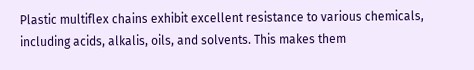Plastic multiflex chains exhibit excellent resistance to various chemicals, including acids, alkalis, oils, and solvents. This makes them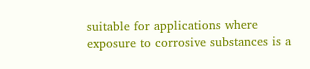suitable for applications where exposure to corrosive substances is a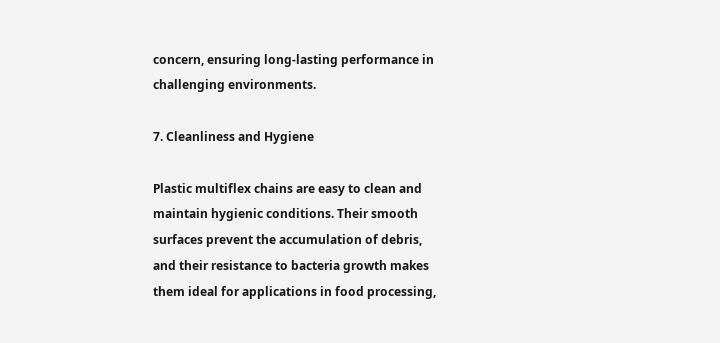concern, ensuring long-lasting performance in challenging environments.

7. Cleanliness and Hygiene

Plastic multiflex chains are easy to clean and maintain hygienic conditions. Their smooth surfaces prevent the accumulation of debris, and their resistance to bacteria growth makes them ideal for applications in food processing,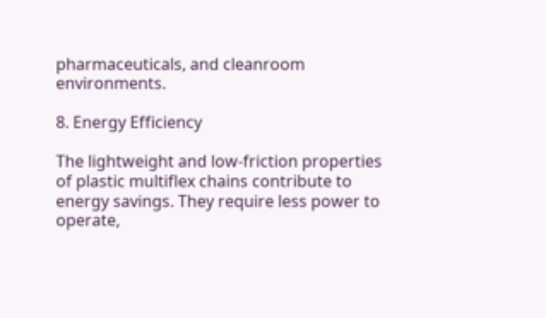pharmaceuticals, and cleanroom environments.

8. Energy Efficiency

The lightweight and low-friction properties of plastic multiflex chains contribute to energy savings. They require less power to operate,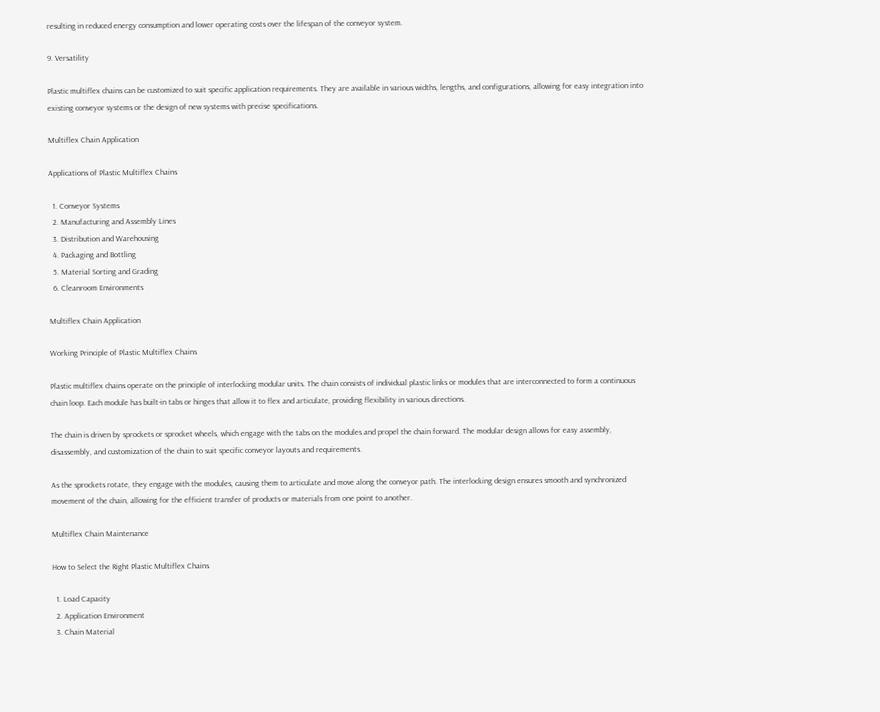resulting in reduced energy consumption and lower operating costs over the lifespan of the conveyor system.

9. Versatility

Plastic multiflex chains can be customized to suit specific application requirements. They are available in various widths, lengths, and configurations, allowing for easy integration into existing conveyor systems or the design of new systems with precise specifications.

Multiflex Chain Application

Applications of Plastic Multiflex Chains

  1. Conveyor Systems
  2. Manufacturing and Assembly Lines
  3. Distribution and Warehousing
  4. Packaging and Bottling
  5. Material Sorting and Grading
  6. Cleanroom Environments

Multiflex Chain Application

Working Principle of Plastic Multiflex Chains

Plastic multiflex chains operate on the principle of interlocking modular units. The chain consists of individual plastic links or modules that are interconnected to form a continuous chain loop. Each module has built-in tabs or hinges that allow it to flex and articulate, providing flexibility in various directions.

The chain is driven by sprockets or sprocket wheels, which engage with the tabs on the modules and propel the chain forward. The modular design allows for easy assembly, disassembly, and customization of the chain to suit specific conveyor layouts and requirements.

As the sprockets rotate, they engage with the modules, causing them to articulate and move along the conveyor path. The interlocking design ensures smooth and synchronized movement of the chain, allowing for the efficient transfer of products or materials from one point to another.

Multiflex Chain Maintenance

How to Select the Right Plastic Multiflex Chains

  1. Load Capacity
  2. Application Environment
  3. Chain Material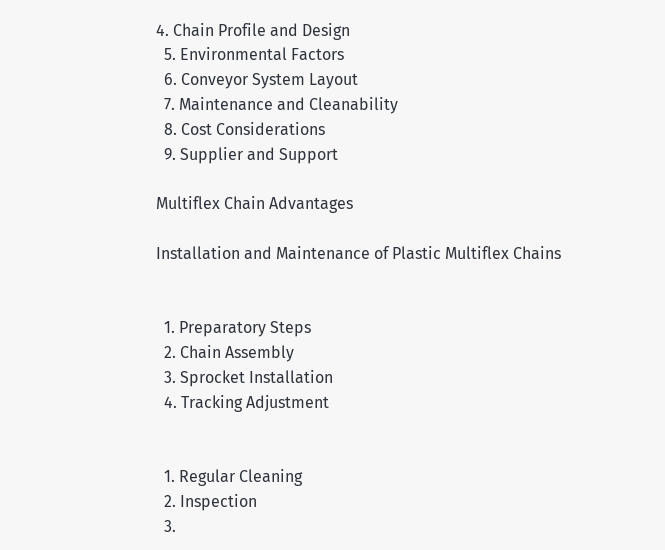4. Chain Profile and Design
  5. Environmental Factors
  6. Conveyor System Layout
  7. Maintenance and Cleanability
  8. Cost Considerations
  9. Supplier and Support

Multiflex Chain Advantages

Installation and Maintenance of Plastic Multiflex Chains


  1. Preparatory Steps
  2. Chain Assembly
  3. Sprocket Installation
  4. Tracking Adjustment


  1. Regular Cleaning
  2. Inspection
  3.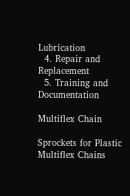Lubrication
  4. Repair and Replacement
  5. Training and Documentation

Multiflex Chain

Sprockets for Plastic Multiflex Chains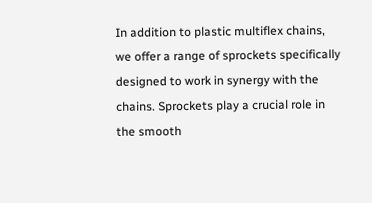In addition to plastic multiflex chains, we offer a range of sprockets specifically designed to work in synergy with the chains. Sprockets play a crucial role in the smooth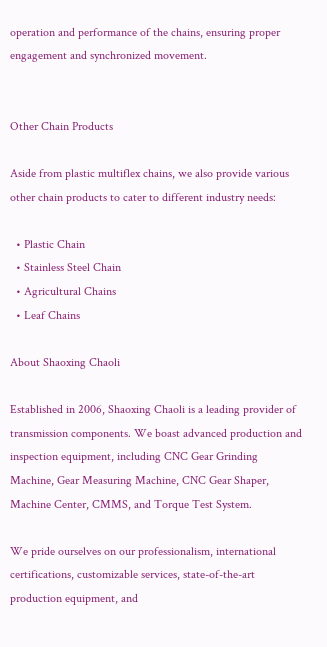operation and performance of the chains, ensuring proper engagement and synchronized movement.


Other Chain Products

Aside from plastic multiflex chains, we also provide various other chain products to cater to different industry needs:

  • Plastic Chain
  • Stainless Steel Chain
  • Agricultural Chains
  • Leaf Chains

About Shaoxing Chaoli

Established in 2006, Shaoxing Chaoli is a leading provider of transmission components. We boast advanced production and inspection equipment, including CNC Gear Grinding Machine, Gear Measuring Machine, CNC Gear Shaper, Machine Center, CMMS, and Torque Test System.

We pride ourselves on our professionalism, international certifications, customizable services, state-of-the-art production equipment, and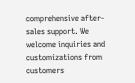comprehensive after-sales support. We welcome inquiries and customizations from customers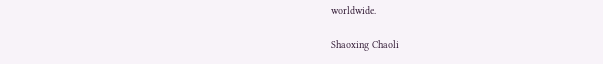worldwide.

Shaoxing Chaoli